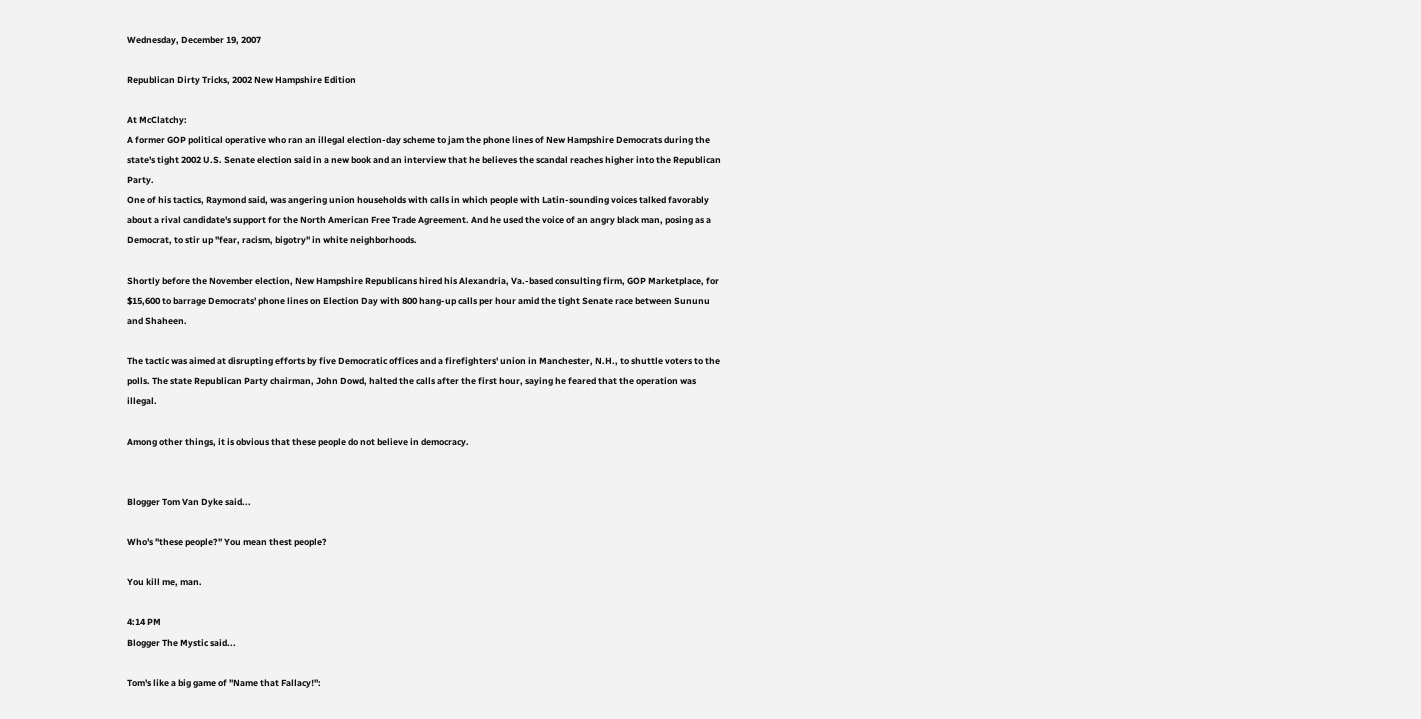Wednesday, December 19, 2007

Republican Dirty Tricks, 2002 New Hampshire Edition

At McClatchy:
A former GOP political operative who ran an illegal election-day scheme to jam the phone lines of New Hampshire Democrats during the state's tight 2002 U.S. Senate election said in a new book and an interview that he believes the scandal reaches higher into the Republican Party.
One of his tactics, Raymond said, was angering union households with calls in which people with Latin-sounding voices talked favorably about a rival candidate's support for the North American Free Trade Agreement. And he used the voice of an angry black man, posing as a Democrat, to stir up "fear, racism, bigotry" in white neighborhoods.

Shortly before the November election, New Hampshire Republicans hired his Alexandria, Va.-based consulting firm, GOP Marketplace, for $15,600 to barrage Democrats' phone lines on Election Day with 800 hang-up calls per hour amid the tight Senate race between Sununu and Shaheen.

The tactic was aimed at disrupting efforts by five Democratic offices and a firefighters' union in Manchester, N.H., to shuttle voters to the polls. The state Republican Party chairman, John Dowd, halted the calls after the first hour, saying he feared that the operation was illegal.

Among other things, it is obvious that these people do not believe in democracy.


Blogger Tom Van Dyke said...

Who's "these people?" You mean thest people?

You kill me, man.

4:14 PM
Blogger The Mystic said...

Tom's like a big game of "Name that Fallacy!":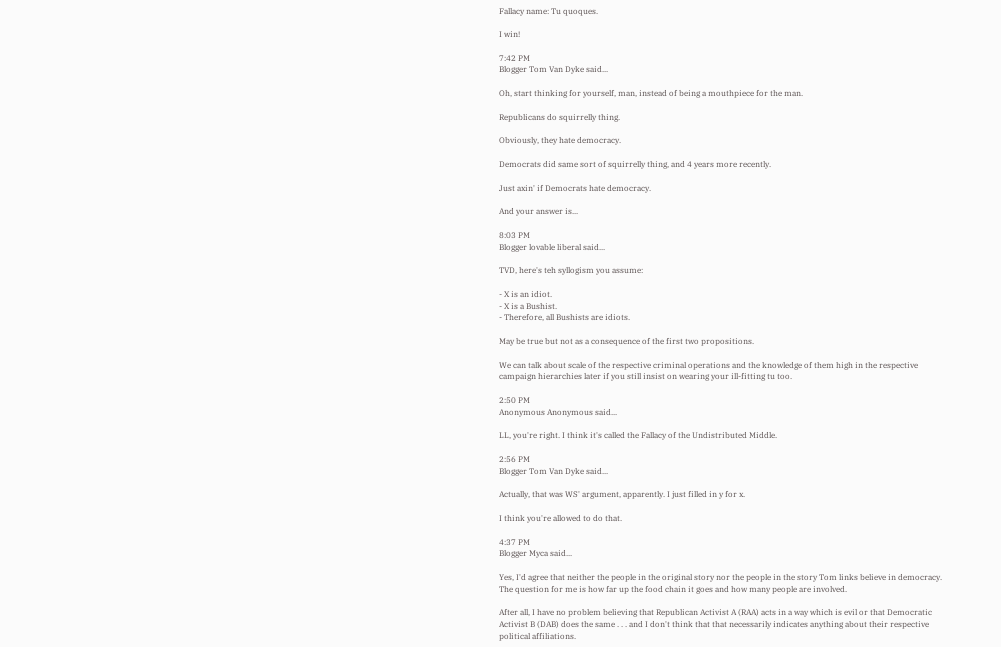Fallacy name: Tu quoques.

I win!

7:42 PM
Blogger Tom Van Dyke said...

Oh, start thinking for yourself, man, instead of being a mouthpiece for the man.

Republicans do squirrelly thing.

Obviously, they hate democracy.

Democrats did same sort of squirrelly thing, and 4 years more recently.

Just axin' if Democrats hate democracy.

And your answer is...

8:03 PM
Blogger lovable liberal said...

TVD, here's teh syllogism you assume:

- X is an idiot.
- X is a Bushist.
- Therefore, all Bushists are idiots.

May be true but not as a consequence of the first two propositions.

We can talk about scale of the respective criminal operations and the knowledge of them high in the respective campaign hierarchies later if you still insist on wearing your ill-fitting tu too.

2:50 PM
Anonymous Anonymous said...

LL, you're right. I think it's called the Fallacy of the Undistributed Middle.

2:56 PM
Blogger Tom Van Dyke said...

Actually, that was WS' argument, apparently. I just filled in y for x.

I think you're allowed to do that.

4:37 PM
Blogger Myca said...

Yes, I'd agree that neither the people in the original story nor the people in the story Tom links believe in democracy. The question for me is how far up the food chain it goes and how many people are involved.

After all, I have no problem believing that Republican Activist A (RAA) acts in a way which is evil or that Democratic Activist B (DAB) does the same . . . and I don't think that that necessarily indicates anything about their respective political affiliations.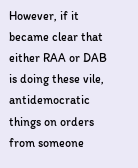However, if it became clear that either RAA or DAB is doing these vile, antidemocratic things on orders from someone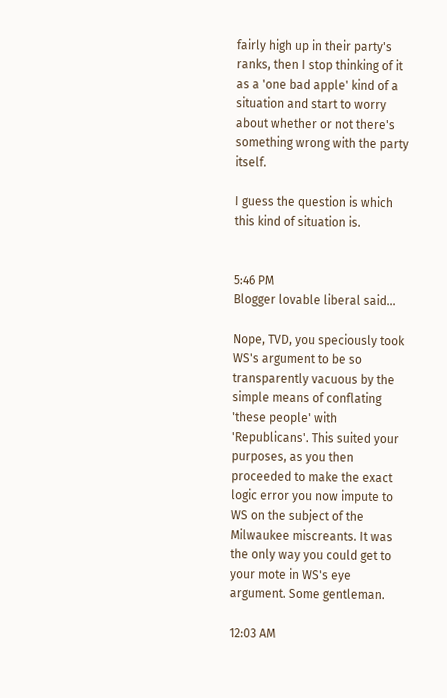fairly high up in their party's ranks, then I stop thinking of it as a 'one bad apple' kind of a situation and start to worry about whether or not there's something wrong with the party itself.

I guess the question is which this kind of situation is.


5:46 PM
Blogger lovable liberal said...

Nope, TVD, you speciously took WS's argument to be so transparently vacuous by the simple means of conflating 'these people' with 'Republicans'. This suited your purposes, as you then proceeded to make the exact logic error you now impute to WS on the subject of the Milwaukee miscreants. It was the only way you could get to your mote in WS's eye argument. Some gentleman.

12:03 AM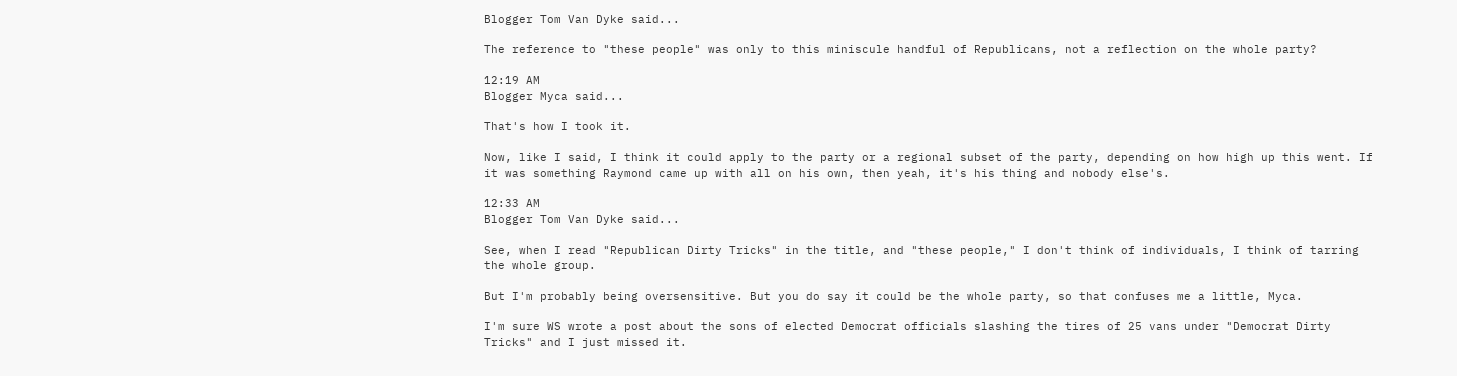Blogger Tom Van Dyke said...

The reference to "these people" was only to this miniscule handful of Republicans, not a reflection on the whole party?

12:19 AM
Blogger Myca said...

That's how I took it.

Now, like I said, I think it could apply to the party or a regional subset of the party, depending on how high up this went. If it was something Raymond came up with all on his own, then yeah, it's his thing and nobody else's.

12:33 AM
Blogger Tom Van Dyke said...

See, when I read "Republican Dirty Tricks" in the title, and "these people," I don't think of individuals, I think of tarring the whole group.

But I'm probably being oversensitive. But you do say it could be the whole party, so that confuses me a little, Myca.

I'm sure WS wrote a post about the sons of elected Democrat officials slashing the tires of 25 vans under "Democrat Dirty Tricks" and I just missed it.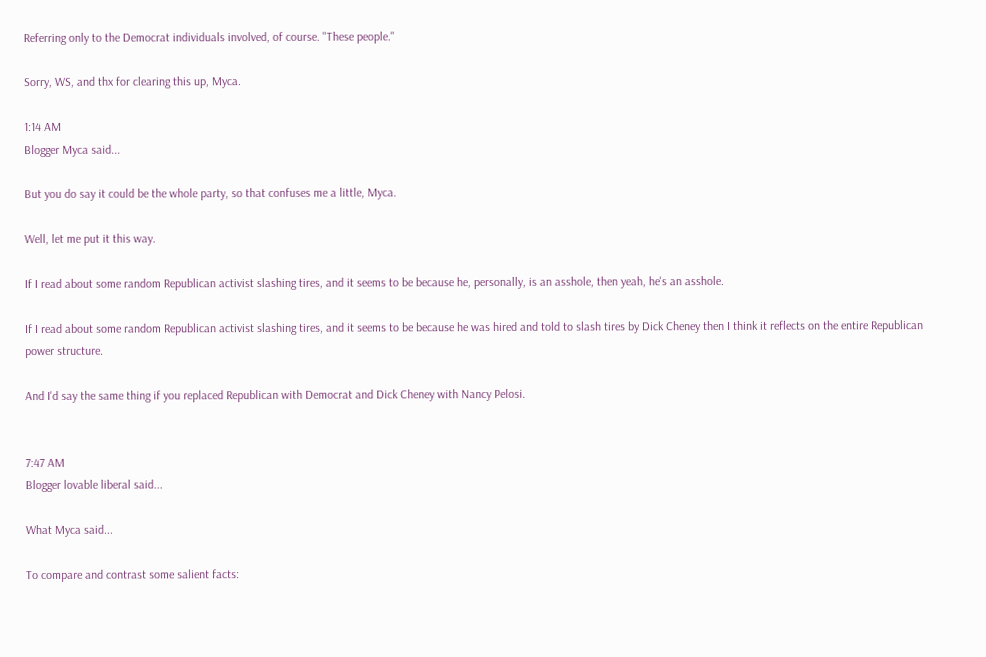Referring only to the Democrat individuals involved, of course. "These people."

Sorry, WS, and thx for clearing this up, Myca.

1:14 AM
Blogger Myca said...

But you do say it could be the whole party, so that confuses me a little, Myca.

Well, let me put it this way.

If I read about some random Republican activist slashing tires, and it seems to be because he, personally, is an asshole, then yeah, he's an asshole.

If I read about some random Republican activist slashing tires, and it seems to be because he was hired and told to slash tires by Dick Cheney then I think it reflects on the entire Republican power structure.

And I'd say the same thing if you replaced Republican with Democrat and Dick Cheney with Nancy Pelosi.


7:47 AM
Blogger lovable liberal said...

What Myca said...

To compare and contrast some salient facts: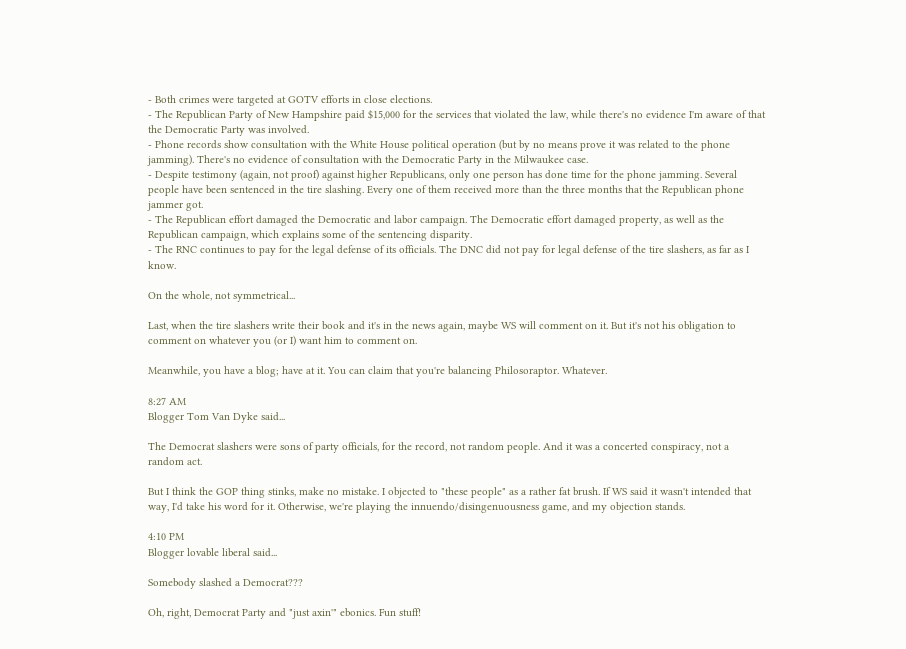- Both crimes were targeted at GOTV efforts in close elections.
- The Republican Party of New Hampshire paid $15,000 for the services that violated the law, while there's no evidence I'm aware of that the Democratic Party was involved.
- Phone records show consultation with the White House political operation (but by no means prove it was related to the phone jamming). There's no evidence of consultation with the Democratic Party in the Milwaukee case.
- Despite testimony (again, not proof) against higher Republicans, only one person has done time for the phone jamming. Several people have been sentenced in the tire slashing. Every one of them received more than the three months that the Republican phone jammer got.
- The Republican effort damaged the Democratic and labor campaign. The Democratic effort damaged property, as well as the Republican campaign, which explains some of the sentencing disparity.
- The RNC continues to pay for the legal defense of its officials. The DNC did not pay for legal defense of the tire slashers, as far as I know.

On the whole, not symmetrical...

Last, when the tire slashers write their book and it's in the news again, maybe WS will comment on it. But it's not his obligation to comment on whatever you (or I) want him to comment on.

Meanwhile, you have a blog; have at it. You can claim that you're balancing Philosoraptor. Whatever.

8:27 AM
Blogger Tom Van Dyke said...

The Democrat slashers were sons of party officials, for the record, not random people. And it was a concerted conspiracy, not a random act.

But I think the GOP thing stinks, make no mistake. I objected to "these people" as a rather fat brush. If WS said it wasn't intended that way, I'd take his word for it. Otherwise, we're playing the innuendo/disingenuousness game, and my objection stands.

4:10 PM
Blogger lovable liberal said...

Somebody slashed a Democrat???

Oh, right, Democrat Party and "just axin'" ebonics. Fun stuff!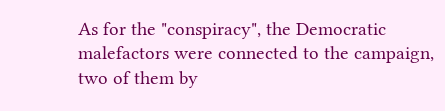As for the "conspiracy", the Democratic malefactors were connected to the campaign, two of them by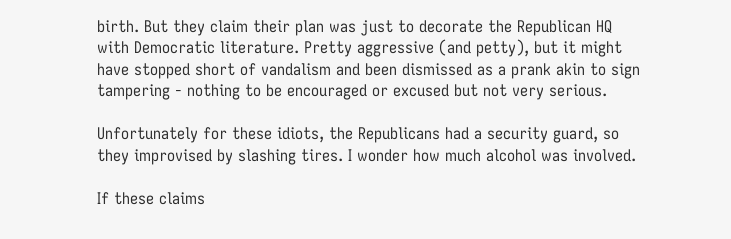birth. But they claim their plan was just to decorate the Republican HQ with Democratic literature. Pretty aggressive (and petty), but it might have stopped short of vandalism and been dismissed as a prank akin to sign tampering - nothing to be encouraged or excused but not very serious.

Unfortunately for these idiots, the Republicans had a security guard, so they improvised by slashing tires. I wonder how much alcohol was involved.

If these claims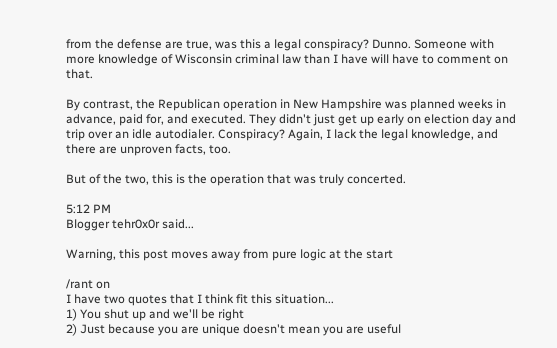from the defense are true, was this a legal conspiracy? Dunno. Someone with more knowledge of Wisconsin criminal law than I have will have to comment on that.

By contrast, the Republican operation in New Hampshire was planned weeks in advance, paid for, and executed. They didn't just get up early on election day and trip over an idle autodialer. Conspiracy? Again, I lack the legal knowledge, and there are unproven facts, too.

But of the two, this is the operation that was truly concerted.

5:12 PM
Blogger tehr0x0r said...

Warning, this post moves away from pure logic at the start

/rant on
I have two quotes that I think fit this situation...
1) You shut up and we'll be right
2) Just because you are unique doesn't mean you are useful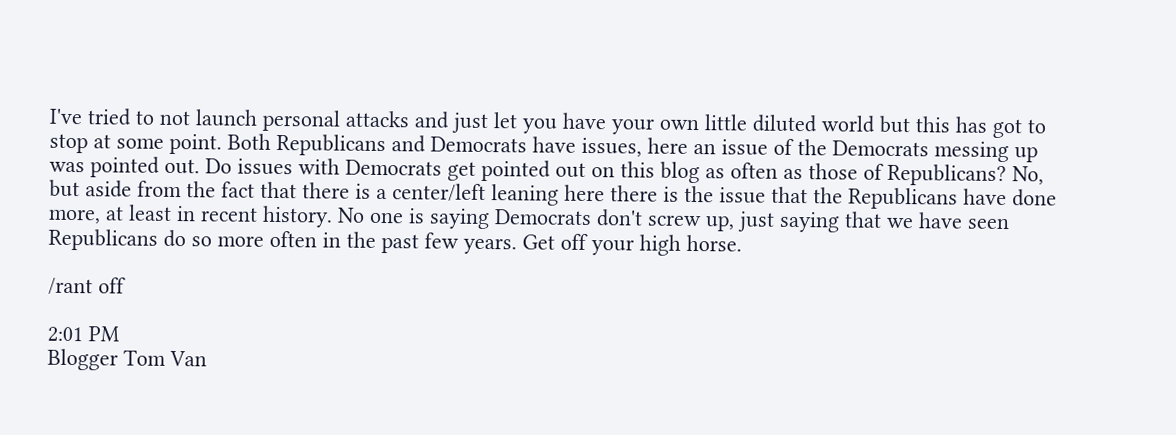I've tried to not launch personal attacks and just let you have your own little diluted world but this has got to stop at some point. Both Republicans and Democrats have issues, here an issue of the Democrats messing up was pointed out. Do issues with Democrats get pointed out on this blog as often as those of Republicans? No, but aside from the fact that there is a center/left leaning here there is the issue that the Republicans have done more, at least in recent history. No one is saying Democrats don't screw up, just saying that we have seen Republicans do so more often in the past few years. Get off your high horse.

/rant off

2:01 PM
Blogger Tom Van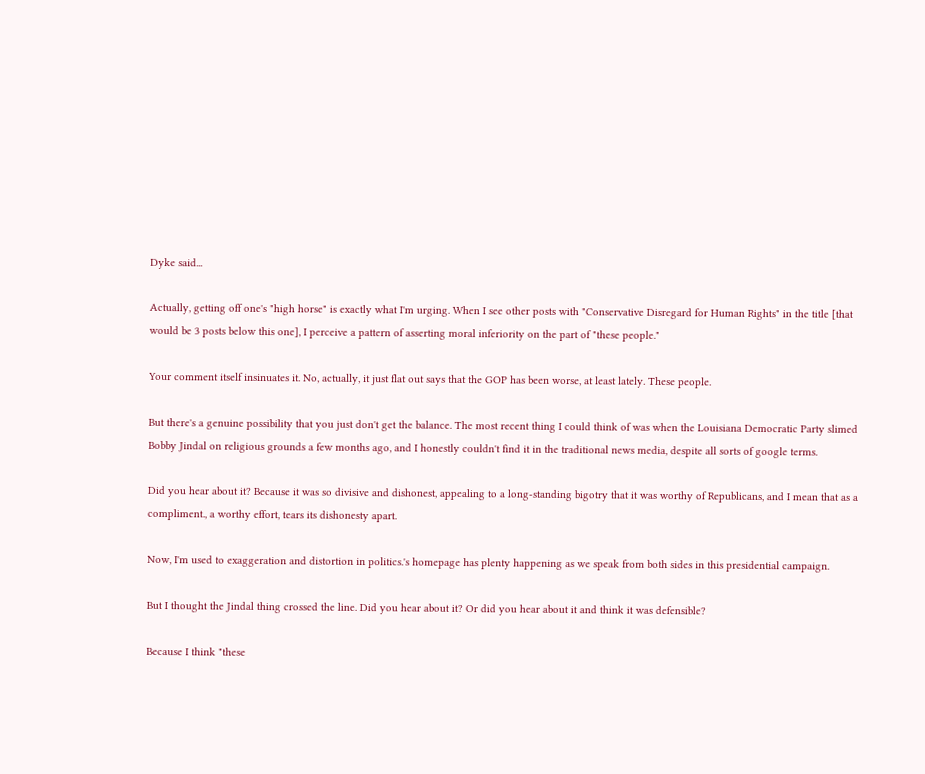Dyke said...

Actually, getting off one's "high horse" is exactly what I'm urging. When I see other posts with "Conservative Disregard for Human Rights" in the title [that would be 3 posts below this one], I perceive a pattern of asserting moral inferiority on the part of "these people."

Your comment itself insinuates it. No, actually, it just flat out says that the GOP has been worse, at least lately. These people.

But there's a genuine possibility that you just don't get the balance. The most recent thing I could think of was when the Louisiana Democratic Party slimed Bobby Jindal on religious grounds a few months ago, and I honestly couldn't find it in the traditional news media, despite all sorts of google terms.

Did you hear about it? Because it was so divisive and dishonest, appealing to a long-standing bigotry that it was worthy of Republicans, and I mean that as a compliment., a worthy effort, tears its dishonesty apart.

Now, I'm used to exaggeration and distortion in politics.'s homepage has plenty happening as we speak from both sides in this presidential campaign.

But I thought the Jindal thing crossed the line. Did you hear about it? Or did you hear about it and think it was defensible?

Because I think "these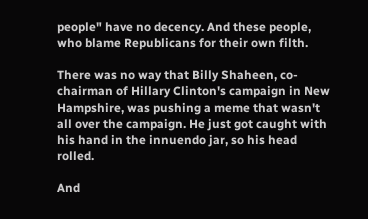people" have no decency. And these people, who blame Republicans for their own filth.

There was no way that Billy Shaheen, co-chairman of Hillary Clinton's campaign in New Hampshire, was pushing a meme that wasn't all over the campaign. He just got caught with his hand in the innuendo jar, so his head rolled.

And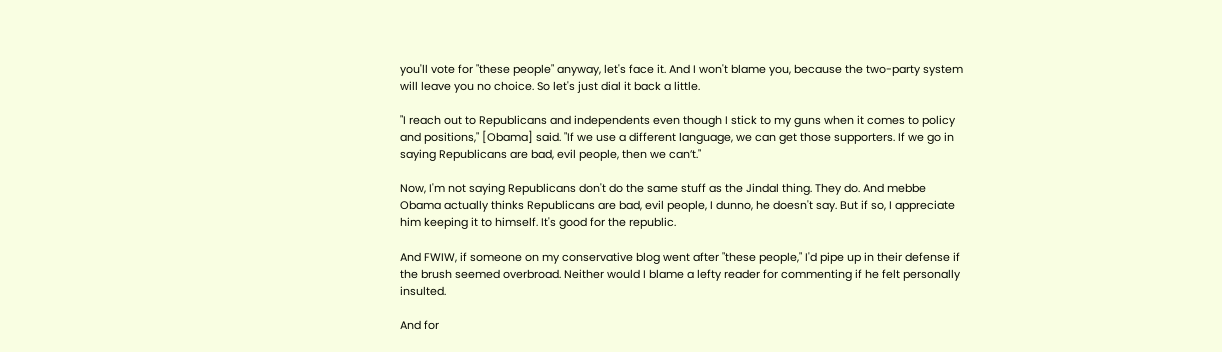you'll vote for "these people" anyway, let's face it. And I won't blame you, because the two-party system will leave you no choice. So let's just dial it back a little.

"I reach out to Republicans and independents even though I stick to my guns when it comes to policy and positions," [Obama] said. "If we use a different language, we can get those supporters. If we go in saying Republicans are bad, evil people, then we can’t."

Now, I'm not saying Republicans don't do the same stuff as the Jindal thing. They do. And mebbe Obama actually thinks Republicans are bad, evil people, I dunno, he doesn't say. But if so, I appreciate him keeping it to himself. It's good for the republic.

And FWIW, if someone on my conservative blog went after "these people," I'd pipe up in their defense if the brush seemed overbroad. Neither would I blame a lefty reader for commenting if he felt personally insulted.

And for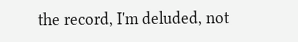the record, I'm deluded, not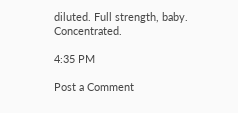diluted. Full strength, baby. Concentrated.

4:35 PM

Post a Comment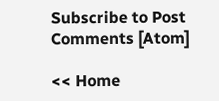Subscribe to Post Comments [Atom]

<< Home